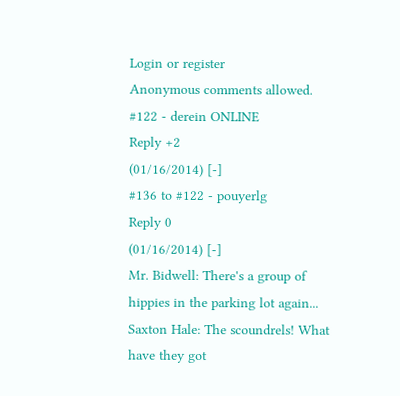Login or register
Anonymous comments allowed.
#122 - derein ONLINE
Reply +2
(01/16/2014) [-]
#136 to #122 - pouyerlg
Reply 0
(01/16/2014) [-]
Mr. Bidwell: There's a group of hippies in the parking lot again...
Saxton Hale: The scoundrels! What have they got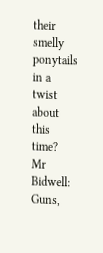their smelly ponytails in a twist about this time?
Mr Bidwell: Guns,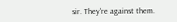sir. They're against them.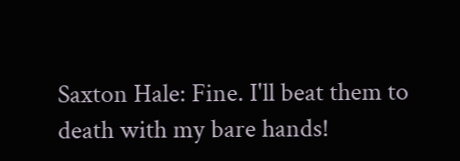Saxton Hale: Fine. I'll beat them to death with my bare hands!